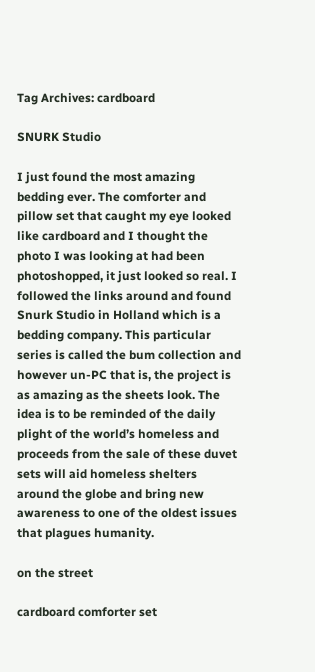Tag Archives: cardboard

SNURK Studio

I just found the most amazing bedding ever. The comforter and pillow set that caught my eye looked like cardboard and I thought the photo I was looking at had been photoshopped, it just looked so real. I followed the links around and found Snurk Studio in Holland which is a bedding company. This particular series is called the bum collection and however un-PC that is, the project is as amazing as the sheets look. The idea is to be reminded of the daily plight of the world’s homeless and proceeds from the sale of these duvet sets will aid homeless shelters around the globe and bring new awareness to one of the oldest issues that plagues humanity.

on the street

cardboard comforter set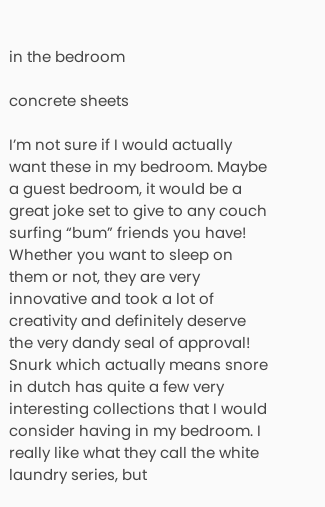in the bedroom

concrete sheets

I’m not sure if I would actually want these in my bedroom. Maybe a guest bedroom, it would be a great joke set to give to any couch surfing “bum” friends you have! Whether you want to sleep on them or not, they are very innovative and took a lot of creativity and definitely deserve the very dandy seal of approval! Snurk which actually means snore in dutch has quite a few very interesting collections that I would consider having in my bedroom. I really like what they call the white laundry series, but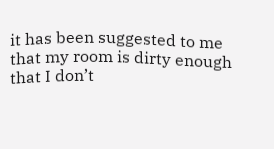it has been suggested to me that my room is dirty enough that I don’t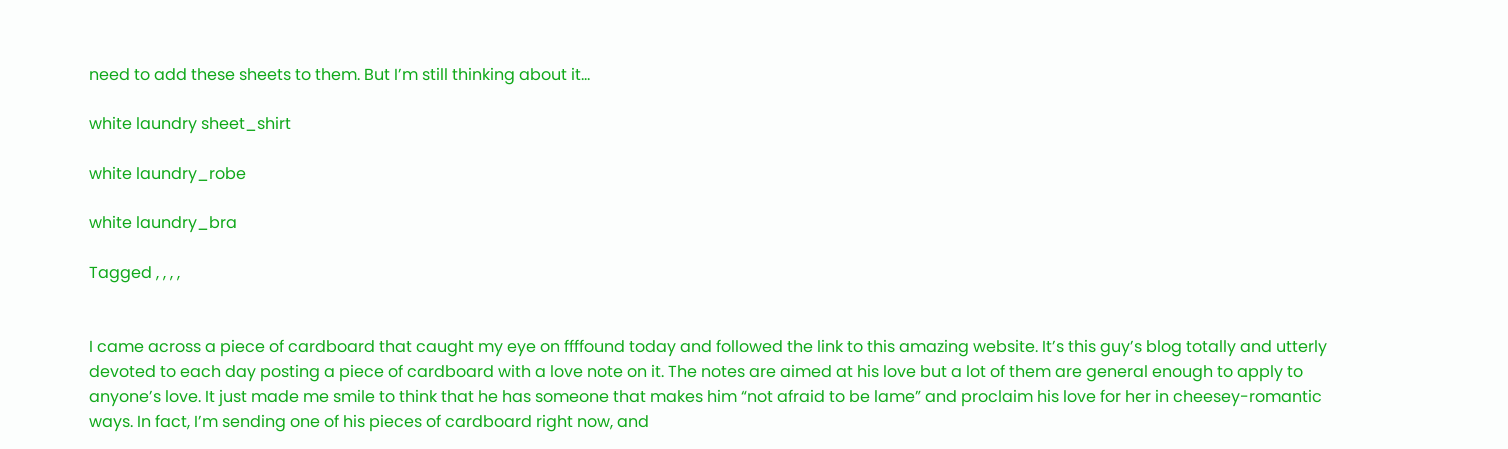need to add these sheets to them. But I’m still thinking about it…

white laundry sheet_shirt

white laundry_robe

white laundry_bra

Tagged , , , ,


I came across a piece of cardboard that caught my eye on ffffound today and followed the link to this amazing website. It’s this guy’s blog totally and utterly devoted to each day posting a piece of cardboard with a love note on it. The notes are aimed at his love but a lot of them are general enough to apply to anyone’s love. It just made me smile to think that he has someone that makes him “not afraid to be lame” and proclaim his love for her in cheesey-romantic ways. In fact, I’m sending one of his pieces of cardboard right now, and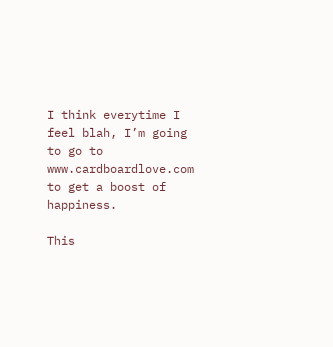I think everytime I feel blah, I’m going to go to www.cardboardlove.com to get a boost of happiness.

This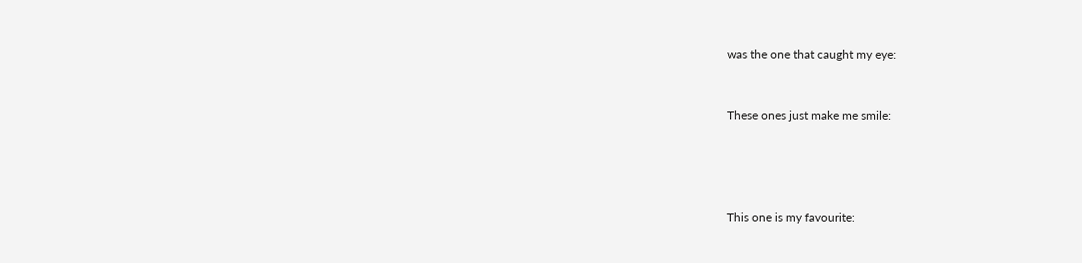was the one that caught my eye:


These ones just make me smile:




This one is my favourite: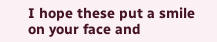I hope these put a smile on your face and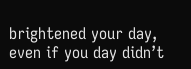brightened your day, even if you day didn’t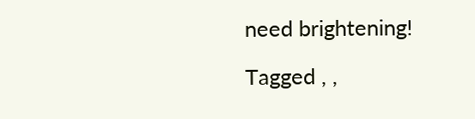need brightening!

Tagged , ,